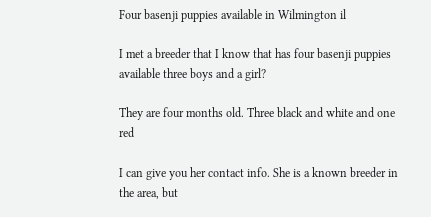Four basenji puppies available in Wilmington il

I met a breeder that I know that has four basenji puppies available three boys and a girl?

They are four months old. Three black and white and one red

I can give you her contact info. She is a known breeder in the area, but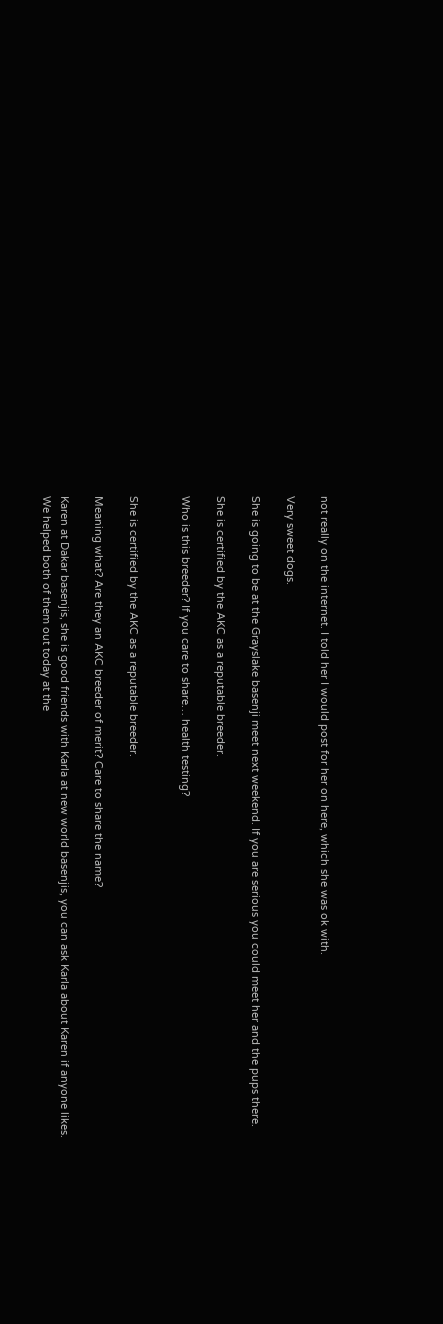not really on the internet. I told her I would post for her on here, which she was ok with.

Very sweet dogs.

She is going to be at the Grayslake basenji meet next weekend. If you are serious you could meet her and the pups there.

She is certified by the AKC as a reputable breeder.

Who is this breeder? If you care to share… health testing?


She is certified by the AKC as a reputable breeder.

Meaning what? Are they an AKC breeder of merit? Care to share the name?

Karen at Dakar basenjis, she is good friends with Karla at new world basenjis, you can ask Karla about Karen if anyone likes.
We helped both of them out today at the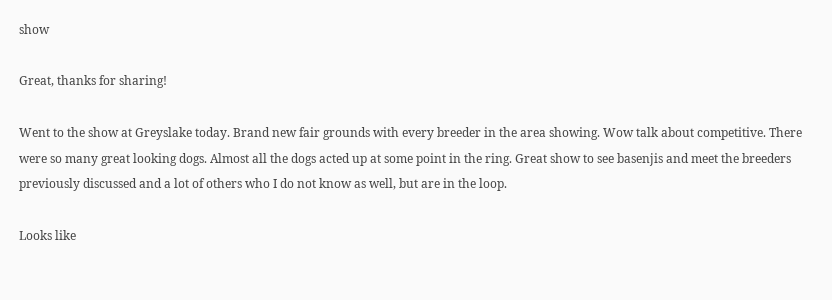show

Great, thanks for sharing!

Went to the show at Greyslake today. Brand new fair grounds with every breeder in the area showing. Wow talk about competitive. There were so many great looking dogs. Almost all the dogs acted up at some point in the ring. Great show to see basenjis and meet the breeders previously discussed and a lot of others who I do not know as well, but are in the loop.

Looks like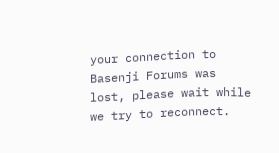your connection to Basenji Forums was lost, please wait while we try to reconnect.